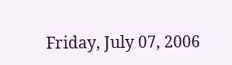Friday, July 07, 2006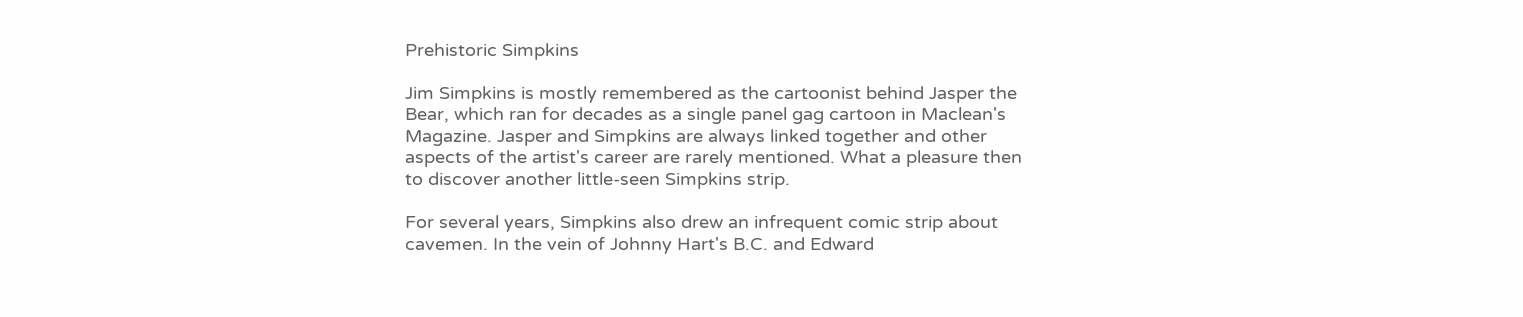Prehistoric Simpkins

Jim Simpkins is mostly remembered as the cartoonist behind Jasper the Bear, which ran for decades as a single panel gag cartoon in Maclean's Magazine. Jasper and Simpkins are always linked together and other aspects of the artist's career are rarely mentioned. What a pleasure then to discover another little-seen Simpkins strip.

For several years, Simpkins also drew an infrequent comic strip about cavemen. In the vein of Johnny Hart's B.C. and Edward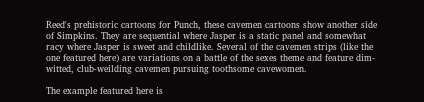Reed's prehistoric cartoons for Punch, these cavemen cartoons show another side of Simpkins. They are sequential where Jasper is a static panel and somewhat racy where Jasper is sweet and childlike. Several of the cavemen strips (like the one featured here) are variations on a battle of the sexes theme and feature dim-witted, club-weilding cavemen pursuing toothsome cavewomen.

The example featured here is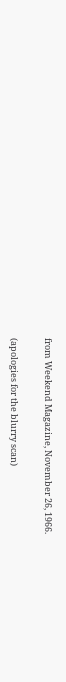from Weekend Magazine, November 26, 1966.

(apologies for the blurry scan)